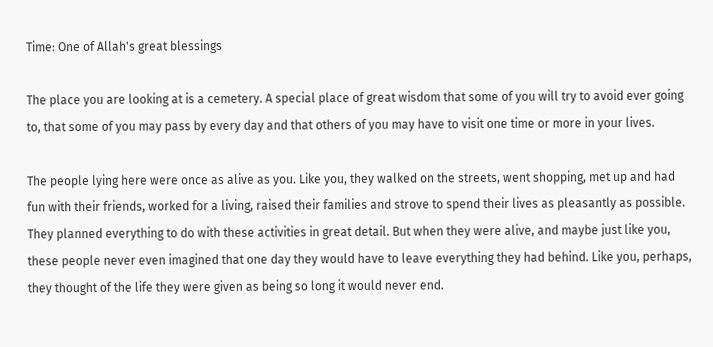Time: One of Allah's great blessings

The place you are looking at is a cemetery. A special place of great wisdom that some of you will try to avoid ever going to, that some of you may pass by every day and that others of you may have to visit one time or more in your lives.

The people lying here were once as alive as you. Like you, they walked on the streets, went shopping, met up and had fun with their friends, worked for a living, raised their families and strove to spend their lives as pleasantly as possible. They planned everything to do with these activities in great detail. But when they were alive, and maybe just like you, these people never even imagined that one day they would have to leave everything they had behind. Like you, perhaps, they thought of the life they were given as being so long it would never end.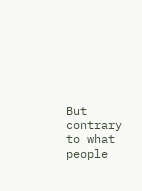But contrary to what people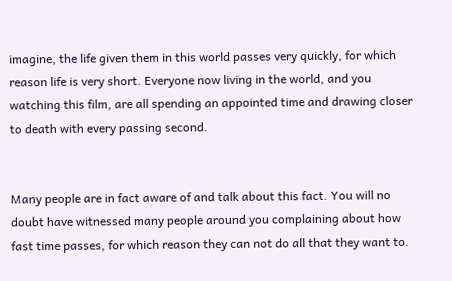imagine, the life given them in this world passes very quickly, for which reason life is very short. Everyone now living in the world, and you watching this film, are all spending an appointed time and drawing closer to death with every passing second.


Many people are in fact aware of and talk about this fact. You will no doubt have witnessed many people around you complaining about how fast time passes, for which reason they can not do all that they want to.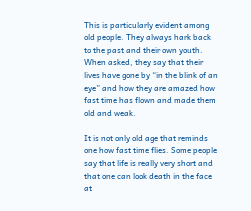This is particularly evident among old people. They always hark back to the past and their own youth. When asked, they say that their lives have gone by “in the blink of an eye” and how they are amazed how fast time has flown and made them old and weak.

It is not only old age that reminds one how fast time flies. Some people say that life is really very short and that one can look death in the face at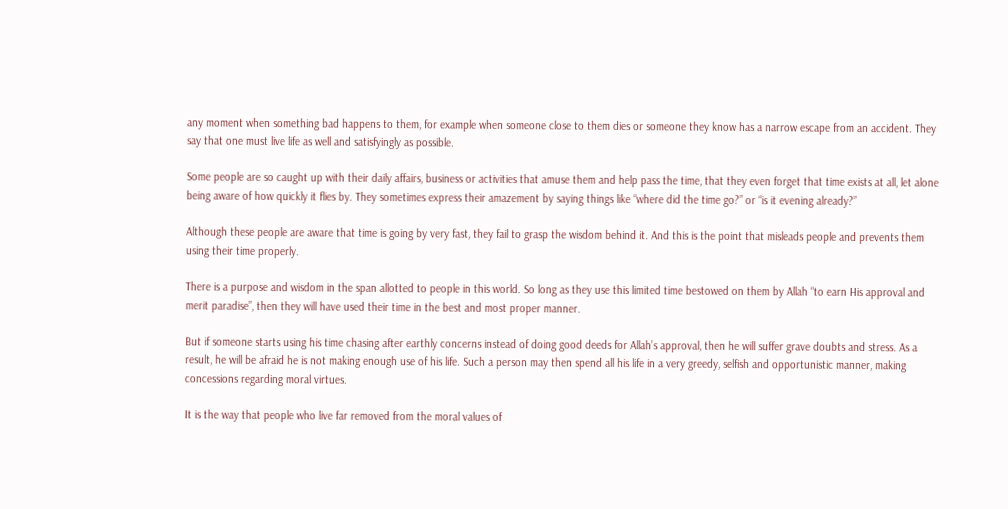any moment when something bad happens to them, for example when someone close to them dies or someone they know has a narrow escape from an accident. They say that one must live life as well and satisfyingly as possible.

Some people are so caught up with their daily affairs, business or activities that amuse them and help pass the time, that they even forget that time exists at all, let alone being aware of how quickly it flies by. They sometimes express their amazement by saying things like “where did the time go?” or “is it evening already?”

Although these people are aware that time is going by very fast, they fail to grasp the wisdom behind it. And this is the point that misleads people and prevents them using their time properly.

There is a purpose and wisdom in the span allotted to people in this world. So long as they use this limited time bestowed on them by Allah “to earn His approval and merit paradise”, then they will have used their time in the best and most proper manner.

But if someone starts using his time chasing after earthly concerns instead of doing good deeds for Allah’s approval, then he will suffer grave doubts and stress. As a result, he will be afraid he is not making enough use of his life. Such a person may then spend all his life in a very greedy, selfish and opportunistic manner, making concessions regarding moral virtues.

It is the way that people who live far removed from the moral values of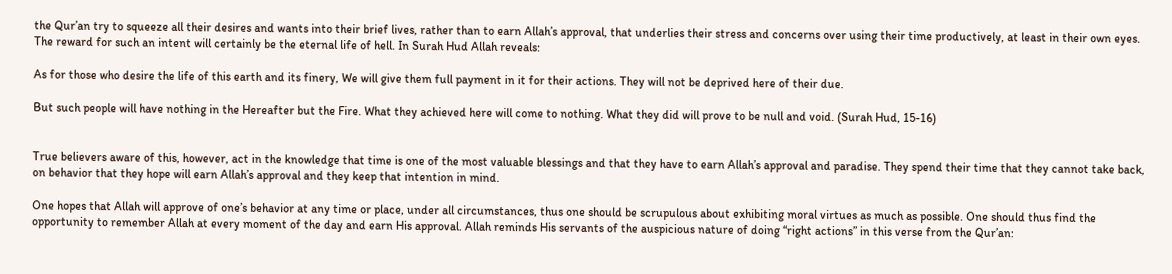the Qur’an try to squeeze all their desires and wants into their brief lives, rather than to earn Allah’s approval, that underlies their stress and concerns over using their time productively, at least in their own eyes. The reward for such an intent will certainly be the eternal life of hell. In Surah Hud Allah reveals:

As for those who desire the life of this earth and its finery, We will give them full payment in it for their actions. They will not be deprived here of their due.

But such people will have nothing in the Hereafter but the Fire. What they achieved here will come to nothing. What they did will prove to be null and void. (Surah Hud, 15-16)


True believers aware of this, however, act in the knowledge that time is one of the most valuable blessings and that they have to earn Allah’s approval and paradise. They spend their time that they cannot take back, on behavior that they hope will earn Allah’s approval and they keep that intention in mind.

One hopes that Allah will approve of one’s behavior at any time or place, under all circumstances, thus one should be scrupulous about exhibiting moral virtues as much as possible. One should thus find the opportunity to remember Allah at every moment of the day and earn His approval. Allah reminds His servants of the auspicious nature of doing “right actions” in this verse from the Qur’an: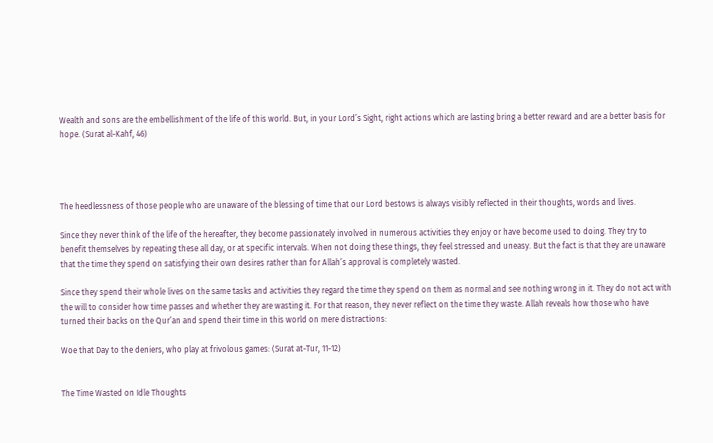Wealth and sons are the embellishment of the life of this world. But, in your Lord’s Sight, right actions which are lasting bring a better reward and are a better basis for hope. (Surat al-Kahf, 46)




The heedlessness of those people who are unaware of the blessing of time that our Lord bestows is always visibly reflected in their thoughts, words and lives.

Since they never think of the life of the hereafter, they become passionately involved in numerous activities they enjoy or have become used to doing. They try to benefit themselves by repeating these all day, or at specific intervals. When not doing these things, they feel stressed and uneasy. But the fact is that they are unaware that the time they spend on satisfying their own desires rather than for Allah’s approval is completely wasted.

Since they spend their whole lives on the same tasks and activities they regard the time they spend on them as normal and see nothing wrong in it. They do not act with the will to consider how time passes and whether they are wasting it. For that reason, they never reflect on the time they waste. Allah reveals how those who have turned their backs on the Qur’an and spend their time in this world on mere distractions:

Woe that Day to the deniers, who play at frivolous games: (Surat at-Tur, 11-12)


The Time Wasted on Idle Thoughts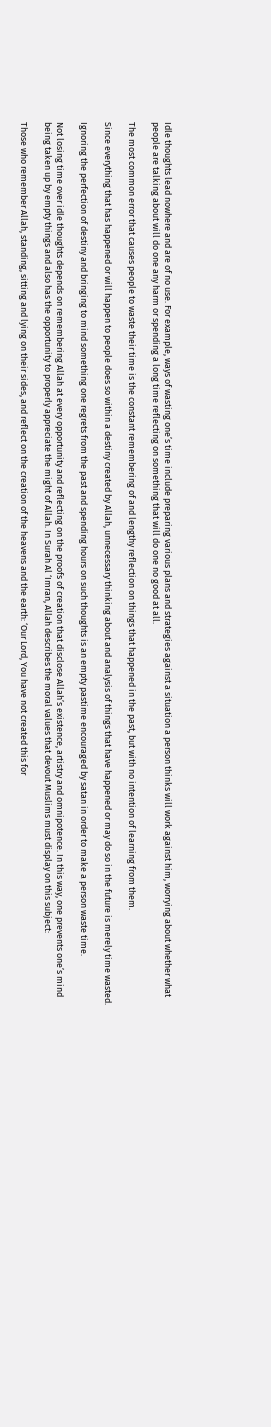Idle thoughts lead nowhere and are of no use. For example, ways of wasting one’s time include preparing various plans and strategies against a situation a person thinks will work against him, worrying about whether what people are talking about will do one any harm or spending a long time reflecting on something that will do one no good at all.

The most common error that causes people to waste their time is the constant remembering of and lengthy reflection on things that happened in the past, but with no intention of learning from them.

Since everything that has happened or will happen to people does so within a destiny created by Allah, unnecessary thinking about and analysis of things that have happened or may do so in the future is merely time wasted.

Ignoring the perfection of destiny and bringing to mind something one regrets from the past and spending hours on such thoughts is an empty pastime encouraged by satan in order to make a person waste time.

Not losing time over idle thoughts depends on remembering Allah at every opportunity and reflecting on the proofs of creation that disclose Allah’s existence, artistry and omnipotence. In this way, one prevents one’s mind being taken up by empty things and also has the opportunity to properly appreciate the might of Allah. In Surah Al ‘Imran, Allah describes the moral values that devout Muslims must display on this subject:

Those who remember Allah, standing, sitting and lying on their sides, and reflect on the creation of the heavens and the earth: ‘Our Lord, You have not created this for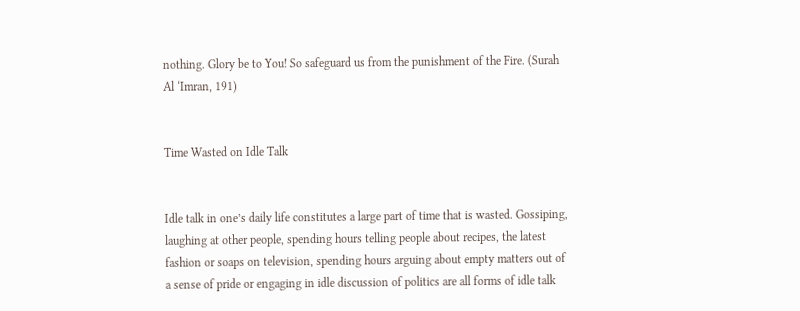nothing. Glory be to You! So safeguard us from the punishment of the Fire. (Surah Al ‘Imran, 191)


Time Wasted on Idle Talk


Idle talk in one’s daily life constitutes a large part of time that is wasted. Gossiping, laughing at other people, spending hours telling people about recipes, the latest fashion or soaps on television, spending hours arguing about empty matters out of a sense of pride or engaging in idle discussion of politics are all forms of idle talk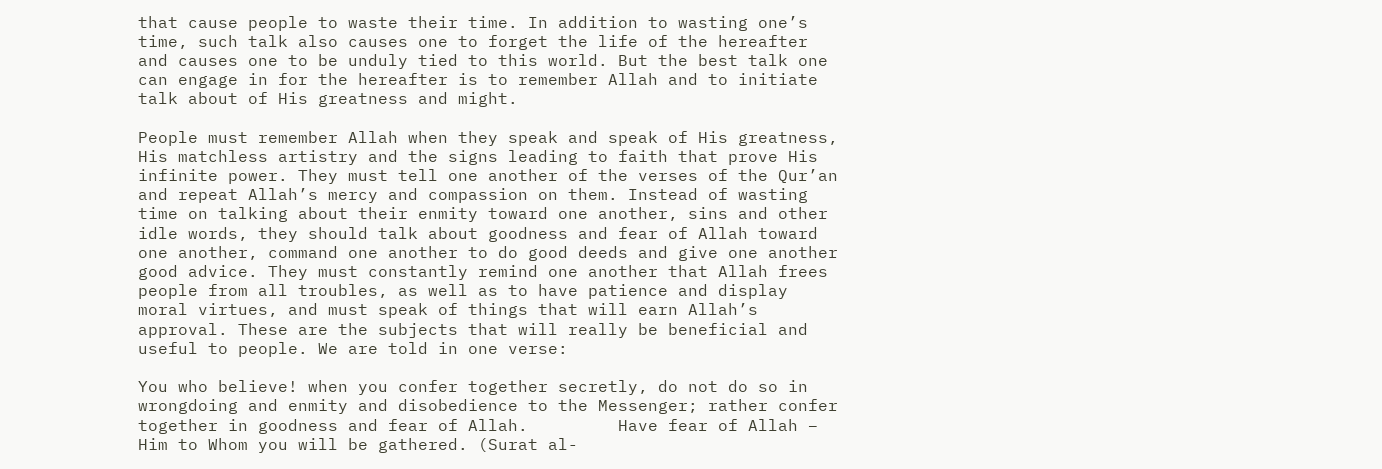that cause people to waste their time. In addition to wasting one’s time, such talk also causes one to forget the life of the hereafter and causes one to be unduly tied to this world. But the best talk one can engage in for the hereafter is to remember Allah and to initiate talk about of His greatness and might.

People must remember Allah when they speak and speak of His greatness, His matchless artistry and the signs leading to faith that prove His infinite power. They must tell one another of the verses of the Qur’an and repeat Allah’s mercy and compassion on them. Instead of wasting time on talking about their enmity toward one another, sins and other idle words, they should talk about goodness and fear of Allah toward one another, command one another to do good deeds and give one another good advice. They must constantly remind one another that Allah frees people from all troubles, as well as to have patience and display moral virtues, and must speak of things that will earn Allah’s approval. These are the subjects that will really be beneficial and useful to people. We are told in one verse:

You who believe! when you confer together secretly, do not do so in wrongdoing and enmity and disobedience to the Messenger; rather confer together in goodness and fear of Allah.         Have fear of Allah – Him to Whom you will be gathered. (Surat al-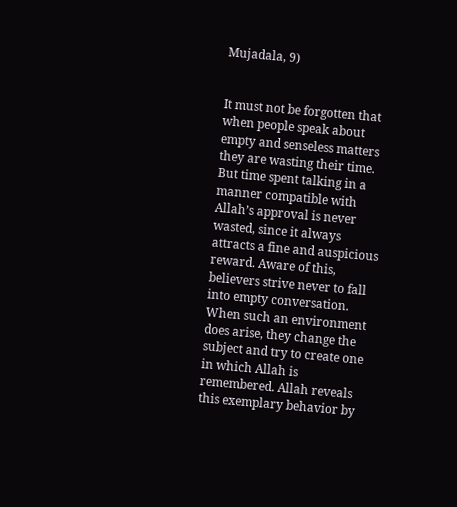Mujadala, 9)


It must not be forgotten that when people speak about empty and senseless matters they are wasting their time. But time spent talking in a manner compatible with Allah’s approval is never wasted, since it always attracts a fine and auspicious reward. Aware of this, believers strive never to fall into empty conversation. When such an environment does arise, they change the subject and try to create one in which Allah is remembered. Allah reveals this exemplary behavior by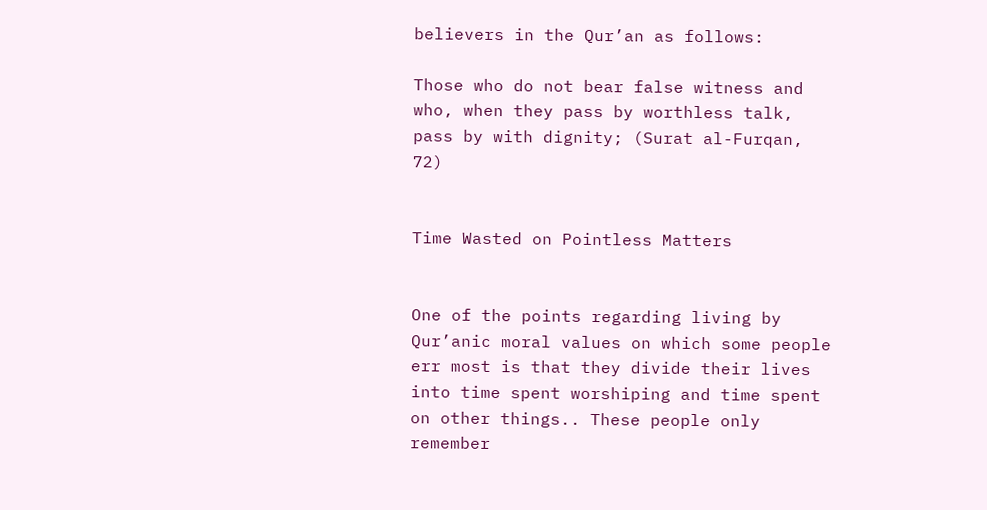believers in the Qur’an as follows:

Those who do not bear false witness and who, when they pass by worthless talk, pass by with dignity; (Surat al-Furqan, 72)


Time Wasted on Pointless Matters


One of the points regarding living by Qur’anic moral values on which some people err most is that they divide their lives into time spent worshiping and time spent on other things.. These people only remember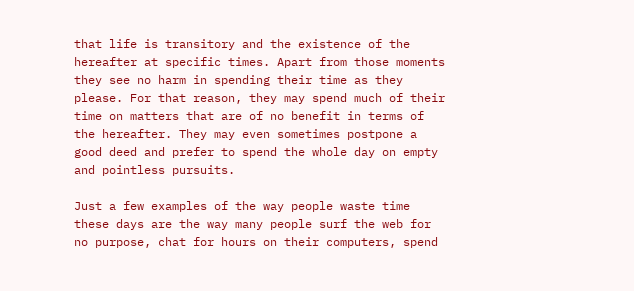that life is transitory and the existence of the hereafter at specific times. Apart from those moments they see no harm in spending their time as they please. For that reason, they may spend much of their time on matters that are of no benefit in terms of the hereafter. They may even sometimes postpone a good deed and prefer to spend the whole day on empty and pointless pursuits.

Just a few examples of the way people waste time these days are the way many people surf the web for no purpose, chat for hours on their computers, spend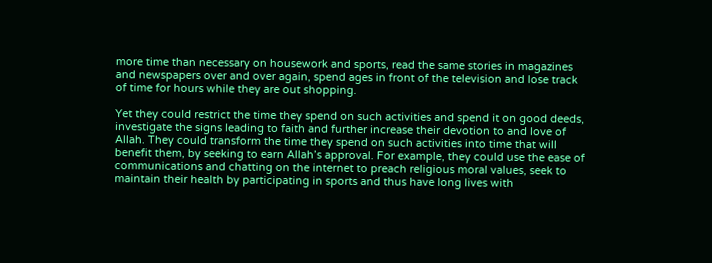more time than necessary on housework and sports, read the same stories in magazines and newspapers over and over again, spend ages in front of the television and lose track of time for hours while they are out shopping.

Yet they could restrict the time they spend on such activities and spend it on good deeds, investigate the signs leading to faith and further increase their devotion to and love of Allah. They could transform the time they spend on such activities into time that will benefit them, by seeking to earn Allah’s approval. For example, they could use the ease of communications and chatting on the internet to preach religious moral values, seek to maintain their health by participating in sports and thus have long lives with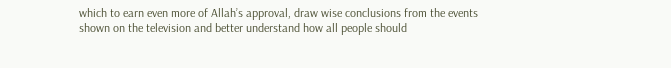which to earn even more of Allah’s approval, draw wise conclusions from the events shown on the television and better understand how all people should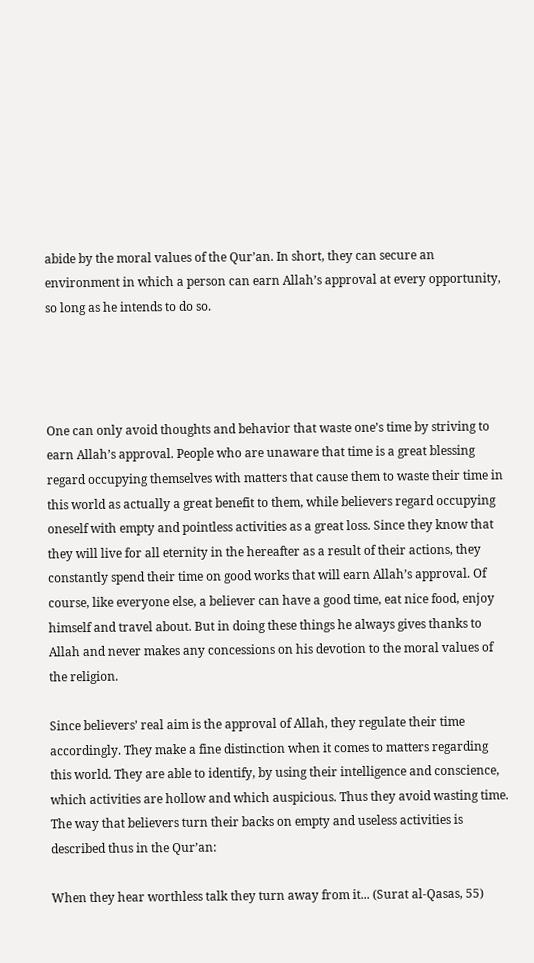abide by the moral values of the Qur’an. In short, they can secure an environment in which a person can earn Allah’s approval at every opportunity, so long as he intends to do so.




One can only avoid thoughts and behavior that waste one’s time by striving to earn Allah’s approval. People who are unaware that time is a great blessing regard occupying themselves with matters that cause them to waste their time in this world as actually a great benefit to them, while believers regard occupying oneself with empty and pointless activities as a great loss. Since they know that they will live for all eternity in the hereafter as a result of their actions, they constantly spend their time on good works that will earn Allah’s approval. Of course, like everyone else, a believer can have a good time, eat nice food, enjoy himself and travel about. But in doing these things he always gives thanks to Allah and never makes any concessions on his devotion to the moral values of the religion.

Since believers’ real aim is the approval of Allah, they regulate their time accordingly. They make a fine distinction when it comes to matters regarding this world. They are able to identify, by using their intelligence and conscience, which activities are hollow and which auspicious. Thus they avoid wasting time. The way that believers turn their backs on empty and useless activities is described thus in the Qur’an:

When they hear worthless talk they turn away from it... (Surat al-Qasas, 55)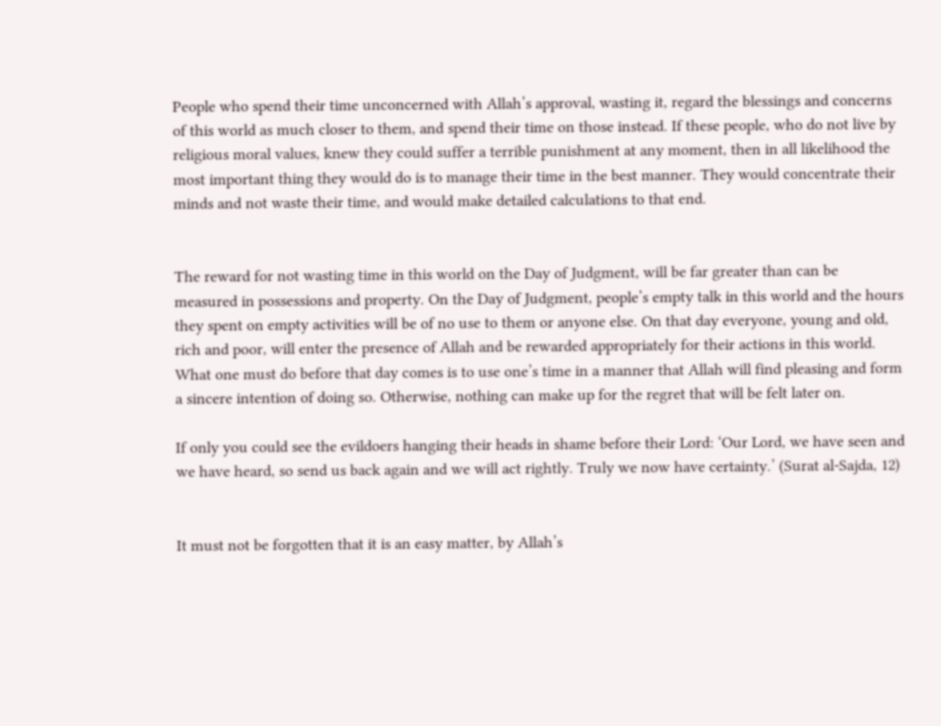People who spend their time unconcerned with Allah’s approval, wasting it, regard the blessings and concerns of this world as much closer to them, and spend their time on those instead. If these people, who do not live by religious moral values, knew they could suffer a terrible punishment at any moment, then in all likelihood the most important thing they would do is to manage their time in the best manner. They would concentrate their minds and not waste their time, and would make detailed calculations to that end.


The reward for not wasting time in this world on the Day of Judgment, will be far greater than can be measured in possessions and property. On the Day of Judgment, people’s empty talk in this world and the hours they spent on empty activities will be of no use to them or anyone else. On that day everyone, young and old, rich and poor, will enter the presence of Allah and be rewarded appropriately for their actions in this world. What one must do before that day comes is to use one’s time in a manner that Allah will find pleasing and form a sincere intention of doing so. Otherwise, nothing can make up for the regret that will be felt later on.

If only you could see the evildoers hanging their heads in shame before their Lord: ‘Our Lord, we have seen and we have heard, so send us back again and we will act rightly. Truly we now have certainty.’ (Surat al-Sajda, 12)


It must not be forgotten that it is an easy matter, by Allah’s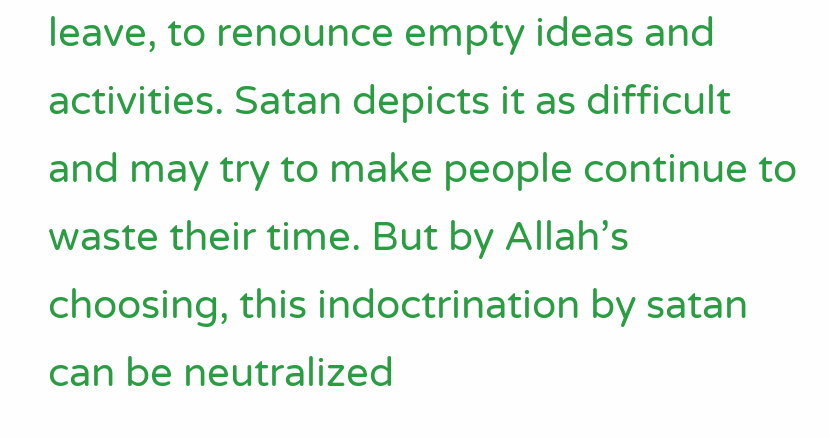leave, to renounce empty ideas and activities. Satan depicts it as difficult and may try to make people continue to waste their time. But by Allah’s choosing, this indoctrination by satan can be neutralized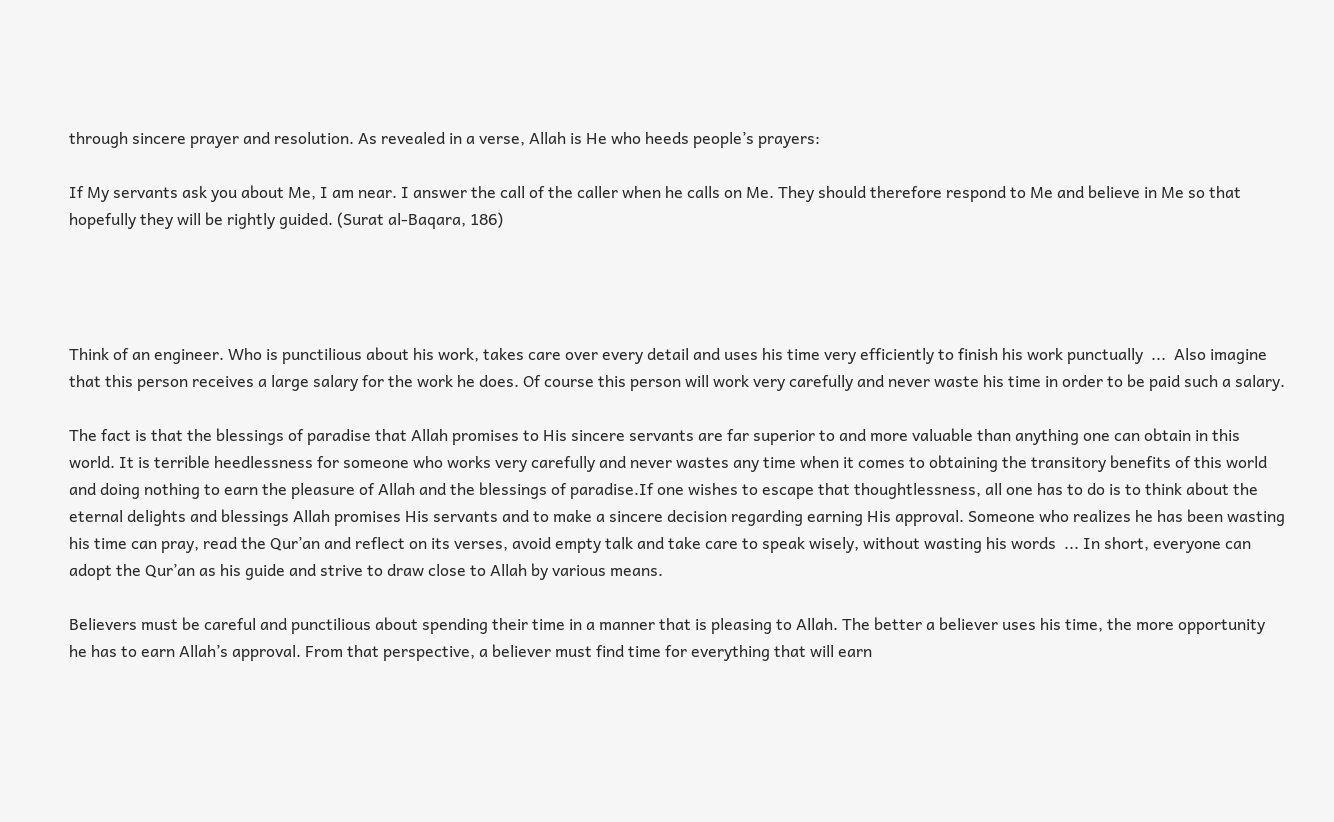through sincere prayer and resolution. As revealed in a verse, Allah is He who heeds people’s prayers:

If My servants ask you about Me, I am near. I answer the call of the caller when he calls on Me. They should therefore respond to Me and believe in Me so that hopefully they will be rightly guided. (Surat al-Baqara, 186)




Think of an engineer. Who is punctilious about his work, takes care over every detail and uses his time very efficiently to finish his work punctually  ...  Also imagine that this person receives a large salary for the work he does. Of course this person will work very carefully and never waste his time in order to be paid such a salary.

The fact is that the blessings of paradise that Allah promises to His sincere servants are far superior to and more valuable than anything one can obtain in this world. It is terrible heedlessness for someone who works very carefully and never wastes any time when it comes to obtaining the transitory benefits of this world and doing nothing to earn the pleasure of Allah and the blessings of paradise.If one wishes to escape that thoughtlessness, all one has to do is to think about the eternal delights and blessings Allah promises His servants and to make a sincere decision regarding earning His approval. Someone who realizes he has been wasting his time can pray, read the Qur’an and reflect on its verses, avoid empty talk and take care to speak wisely, without wasting his words  ... In short, everyone can adopt the Qur’an as his guide and strive to draw close to Allah by various means.

Believers must be careful and punctilious about spending their time in a manner that is pleasing to Allah. The better a believer uses his time, the more opportunity he has to earn Allah’s approval. From that perspective, a believer must find time for everything that will earn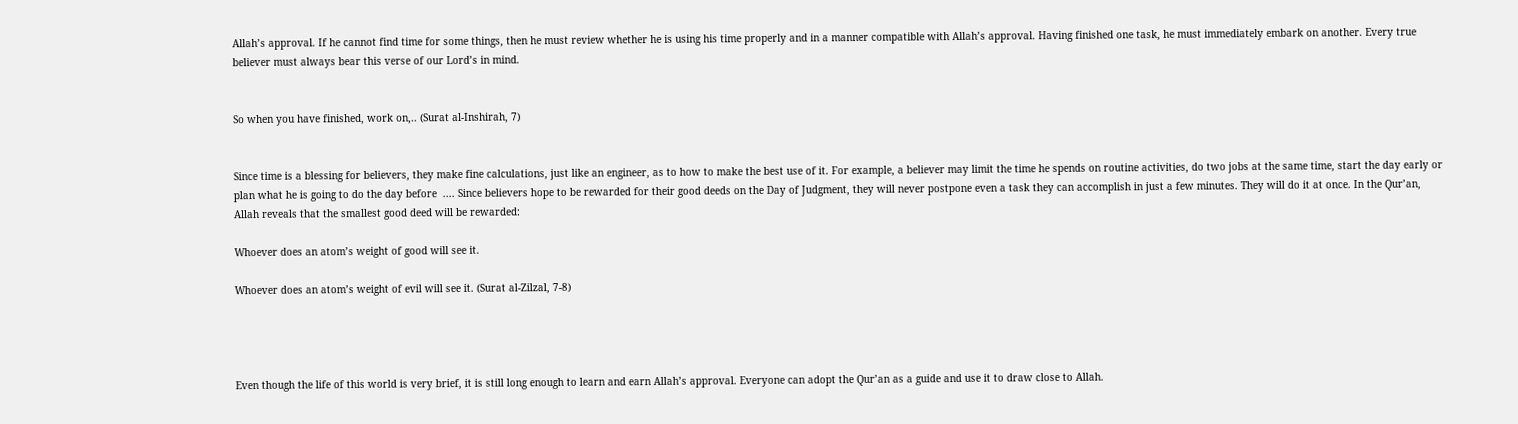Allah’s approval. If he cannot find time for some things, then he must review whether he is using his time properly and in a manner compatible with Allah’s approval. Having finished one task, he must immediately embark on another. Every true believer must always bear this verse of our Lord’s in mind.


So when you have finished, work on,.. (Surat al-Inshirah, 7)


Since time is a blessing for believers, they make fine calculations, just like an engineer, as to how to make the best use of it. For example, a believer may limit the time he spends on routine activities, do two jobs at the same time, start the day early or plan what he is going to do the day before  .... Since believers hope to be rewarded for their good deeds on the Day of Judgment, they will never postpone even a task they can accomplish in just a few minutes. They will do it at once. In the Qur’an, Allah reveals that the smallest good deed will be rewarded:

Whoever does an atom’s weight of good will see it.

Whoever does an atom’s weight of evil will see it. (Surat al-Zilzal, 7-8)




Even though the life of this world is very brief, it is still long enough to learn and earn Allah’s approval. Everyone can adopt the Qur’an as a guide and use it to draw close to Allah.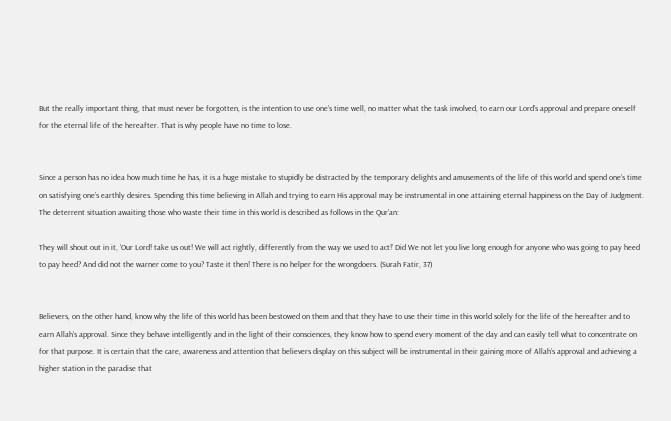But the really important thing, that must never be forgotten, is the intention to use one’s time well, no matter what the task involved, to earn our Lord’s approval and prepare oneself for the eternal life of the hereafter. That is why people have no time to lose.


Since a person has no idea how much time he has, it is a huge mistake to stupidly be distracted by the temporary delights and amusements of the life of this world and spend one’s time on satisfying one’s earthly desires. Spending this time believing in Allah and trying to earn His approval may be instrumental in one attaining eternal happiness on the Day of Judgment. The deterrent situation awaiting those who waste their time in this world is described as follows in the Qur’an:

They will shout out in it, ‘Our Lord! take us out! We will act rightly, differently from the way we used to act!’ Did We not let you live long enough for anyone who was going to pay heed to pay heed? And did not the warner come to you? Taste it then! There is no helper for the wrongdoers. (Surah Fatir, 37)


Believers, on the other hand, know why the life of this world has been bestowed on them and that they have to use their time in this world solely for the life of the hereafter and to earn Allah’s approval. Since they behave intelligently and in the light of their consciences, they know how to spend every moment of the day and can easily tell what to concentrate on for that purpose. It is certain that the care, awareness and attention that believers display on this subject will be instrumental in their gaining more of Allah’s approval and achieving a higher station in the paradise that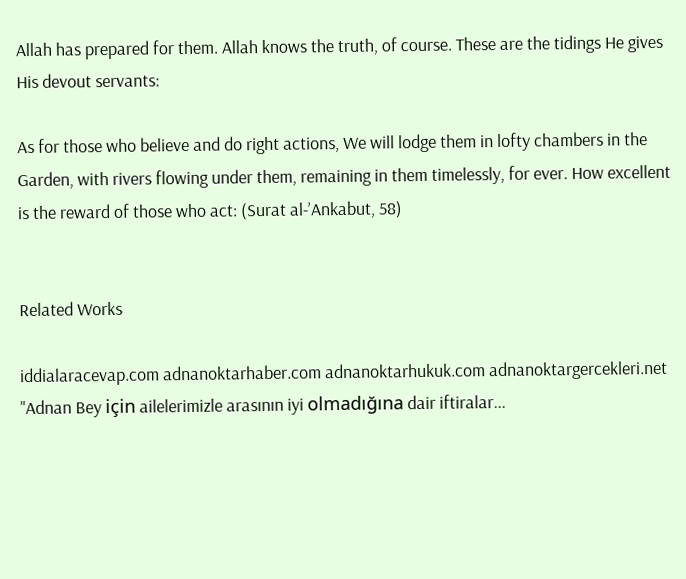Allah has prepared for them. Allah knows the truth, of course. These are the tidings He gives His devout servants:

As for those who believe and do right actions, We will lodge them in lofty chambers in the Garden, with rivers flowing under them, remaining in them timelessly, for ever. How excellent is the reward of those who act: (Surat al-’Ankabut, 58)


Related Works

iddialaracevap.com adnanoktarhaber.com adnanoktarhukuk.com adnanoktargercekleri.net
"Adnan Bey için ailelerimizle arasının iyi olmadığına dair iftiralar...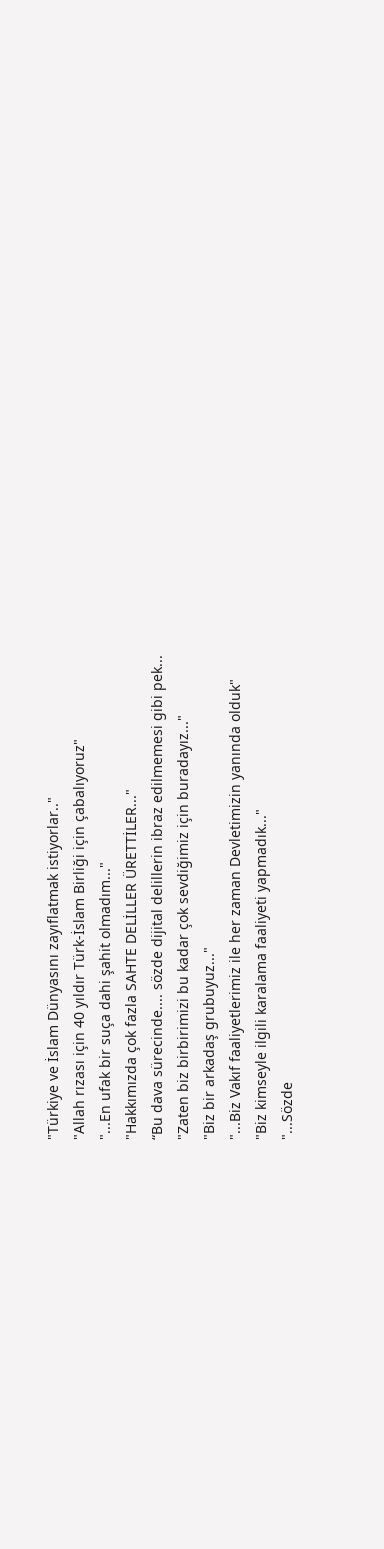"Türkiye ve İslam Dünyasını zayıflatmak istiyorlar.."
"Allah rızası için 40 yıldır Türk-İslam Birliği için çabalıyoruz"
"...En ufak bir suça dahi şahit olmadım..."
"Hakkımızda çok fazla SAHTE DELİLLER ÜRETTİLER..."
“Bu dava sürecinde.... sözde dijital delillerin ibraz edilmemesi gibi pek...
"Zaten biz birbirimizi bu kadar çok sevdiğimiz için buradayız..."
"Biz bir arkadaş grubuyuz..."
"...Biz Vakıf faaliyetlerimiz ile her zaman Devletimizin yanında olduk"
"Biz kimseyle ilgili karalama faaliyeti yapmadık..."
"...Sözde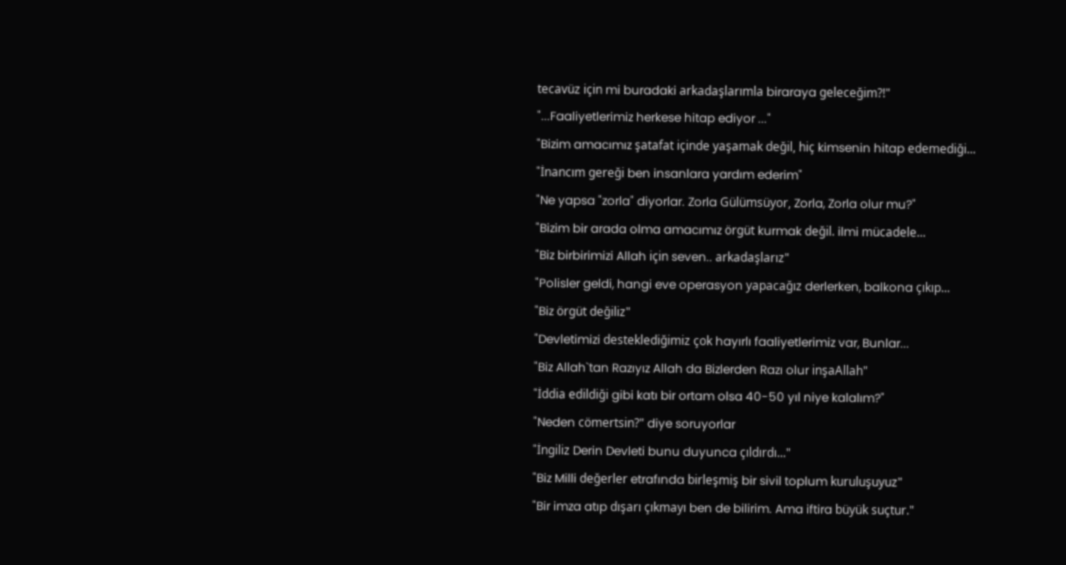tecavüz için mi buradaki arkadaşlarımla biraraya geleceğim?!"
"...Faaliyetlerimiz herkese hitap ediyor ..."
"Bizim amacımız şatafat içinde yaşamak değil, hiç kimsenin hitap edemediği...
"İnancım gereği ben insanlara yardım ederim"
"Ne yapsa "zorla" diyorlar. Zorla Gülümsüyor, Zorla, Zorla olur mu?"
"Bizim bir arada olma amacımız örgüt kurmak değil. ilmi mücadele...
"Biz birbirimizi Allah için seven.. arkadaşlarız"
"Polisler geldi, hangi eve operasyon yapacağız derlerken, balkona çıkıp...
"Biz örgüt değiliz"
"Devletimizi desteklediğimiz çok hayırlı faaliyetlerimiz var, Bunlar...
"Biz Allah`tan Razıyız Allah da Bizlerden Razı olur inşaAllah"
"İddia edildiği gibi katı bir ortam olsa 40-50 yıl niye kalalım?"
"Neden cömertsin?" diye soruyorlar
"İngiliz Derin Devleti bunu duyunca çıldırdı..."
"Biz Milli değerler etrafında birleşmiş bir sivil toplum kuruluşuyuz"
"Bir imza atıp dışarı çıkmayı ben de bilirim. Ama iftira büyük suçtur."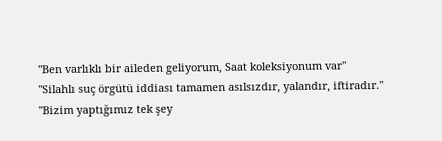"Ben varlıklı bir aileden geliyorum, Saat koleksiyonum var"
"Silahlı suç örgütü iddiası tamamen asılsızdır, yalandır, iftiradır."
"Bizim yaptığımız tek şey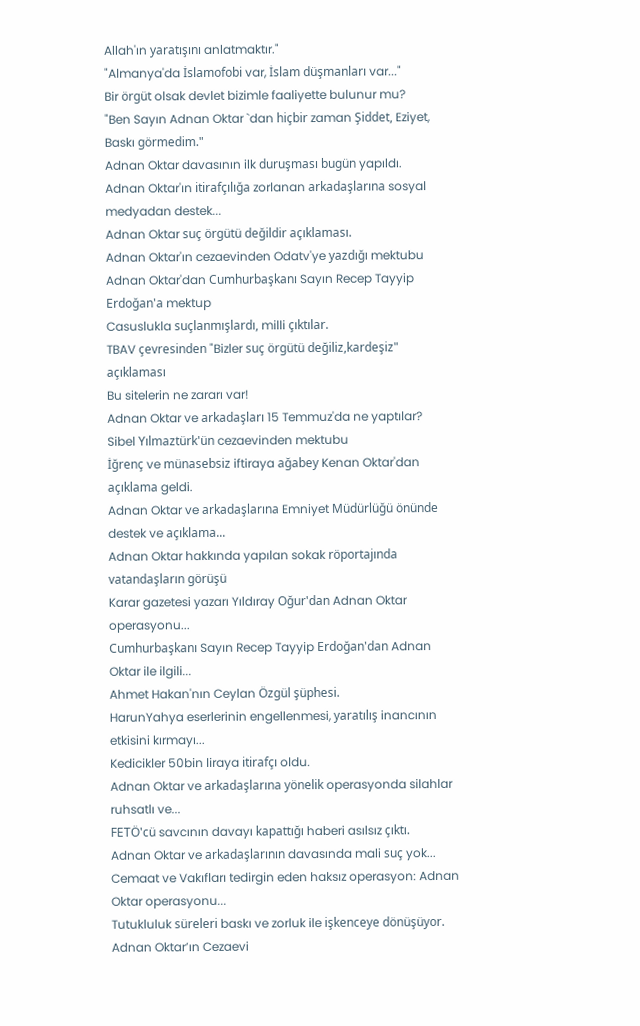Allah'ın yaratışını anlatmaktır."
"Almanya'da İslamofobi var, İslam düşmanları var..."
Bir örgüt olsak devlet bizimle faaliyette bulunur mu?
"Ben Sayın Adnan Oktar `dan hiçbir zaman Şiddet, Eziyet, Baskı görmedim."
Adnan Oktar davasının ilk duruşması bugün yapıldı.
Adnan Oktar'ın itirafçılığa zorlanan arkadaşlarına sosyal medyadan destek...
Adnan Oktar suç örgütü değildir açıklaması.
Adnan Oktar'ın cezaevinden Odatv'ye yazdığı mektubu
Adnan Oktar'dan Cumhurbaşkanı Sayın Recep Tayyip Erdoğan'a mektup
Casuslukla suçlanmışlardı, milli çıktılar.
TBAV çevresinden "Bizler suç örgütü değiliz,kardeşiz" açıklaması
Bu sitelerin ne zararı var!
Adnan Oktar ve arkadaşları 15 Temmuz'da ne yaptılar?
Sibel Yılmaztürk'ün cezaevinden mektubu
İğrenç ve münasebsiz iftiraya ağabey Kenan Oktar'dan açıklama geldi.
Adnan Oktar ve arkadaşlarına Emniyet Müdürlüğü önünde destek ve açıklama...
Adnan Oktar hakkında yapılan sokak röportajında vatandaşların görüşü
Karar gazetesi yazarı Yıldıray Oğur'dan Adnan Oktar operasyonu...
Cumhurbaşkanı Sayın Recep Tayyip Erdoğan'dan Adnan Oktar ile ilgili...
Ahmet Hakan'nın Ceylan Özgül şüphesi.
HarunYahya eserlerinin engellenmesi, yaratılış inancının etkisini kırmayı...
Kedicikler 50bin liraya itirafçı oldu.
Adnan Oktar ve arkadaşlarına yönelik operasyonda silahlar ruhsatlı ve...
FETÖ'cü savcının davayı kapattığı haberi asılsız çıktı.
Adnan Oktar ve arkadaşlarının davasında mali suç yok...
Cemaat ve Vakıfları tedirgin eden haksız operasyon: Adnan Oktar operasyonu...
Tutukluluk süreleri baskı ve zorluk ile işkenceye dönüşüyor.
Adnan Oktar’ın Cezaevi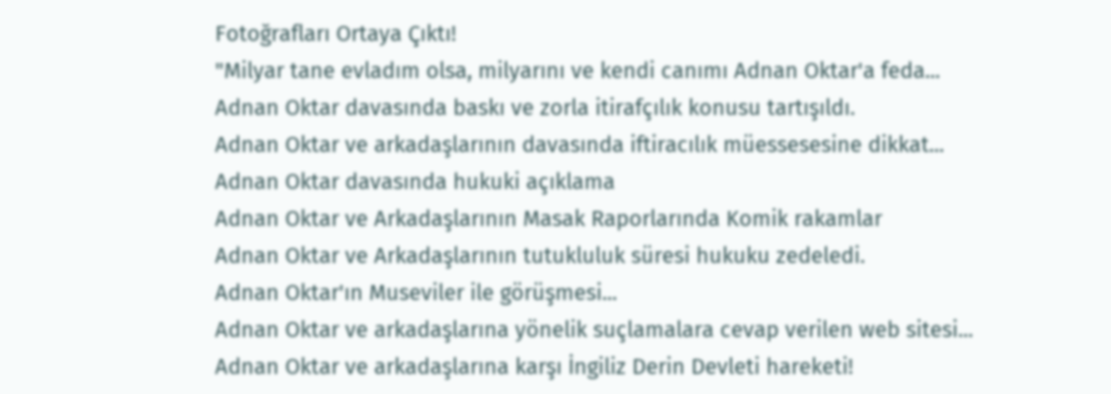Fotoğrafları Ortaya Çıktı!
"Milyar tane evladım olsa, milyarını ve kendi canımı Adnan Oktar'a feda...
Adnan Oktar davasında baskı ve zorla itirafçılık konusu tartışıldı.
Adnan Oktar ve arkadaşlarının davasında iftiracılık müessesesine dikkat...
Adnan Oktar davasında hukuki açıklama
Adnan Oktar ve Arkadaşlarının Masak Raporlarında Komik rakamlar
Adnan Oktar ve Arkadaşlarının tutukluluk süresi hukuku zedeledi.
Adnan Oktar'ın Museviler ile görüşmesi...
Adnan Oktar ve arkadaşlarına yönelik suçlamalara cevap verilen web sitesi...
Adnan Oktar ve arkadaşlarına karşı İngiliz Derin Devleti hareketi!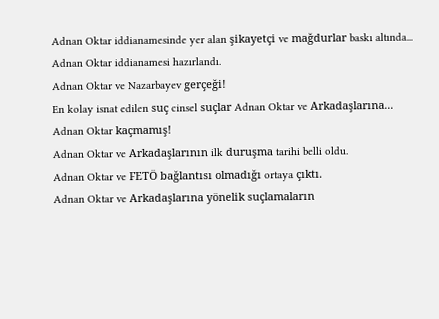Adnan Oktar iddianamesinde yer alan şikayetçi ve mağdurlar baskı altında...
Adnan Oktar iddianamesi hazırlandı.
Adnan Oktar ve Nazarbayev gerçeği!
En kolay isnat edilen suç cinsel suçlar Adnan Oktar ve Arkadaşlarına...
Adnan Oktar kaçmamış!
Adnan Oktar ve Arkadaşlarının ilk duruşma tarihi belli oldu.
Adnan Oktar ve FETÖ bağlantısı olmadığı ortaya çıktı.
Adnan Oktar ve Arkadaşlarına yönelik suçlamaların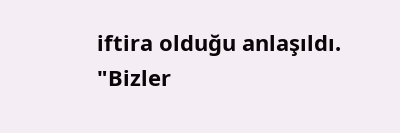iftira olduğu anlaşıldı.
"Bizler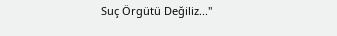Suç Örgütü Değiliz..."